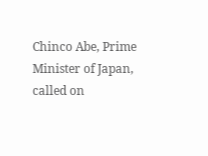Chinco Abe, Prime Minister of Japan, called on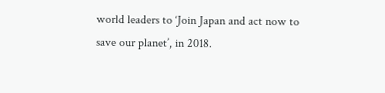world leaders to ‘Join Japan and act now to save our planet’, in 2018.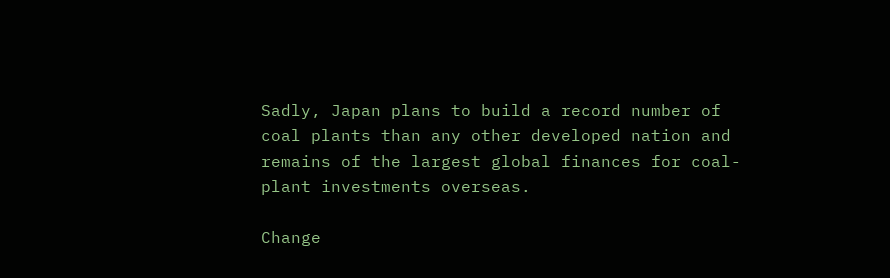Sadly, Japan plans to build a record number of coal plants than any other developed nation and remains of the largest global finances for coal-plant investments overseas.

Change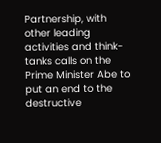Partnership, with other leading activities and think-tanks calls on the Prime Minister Abe to put an end to the destructive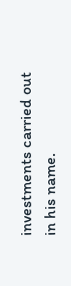investments carried out in his name.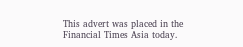This advert was placed in the Financial Times Asia today.